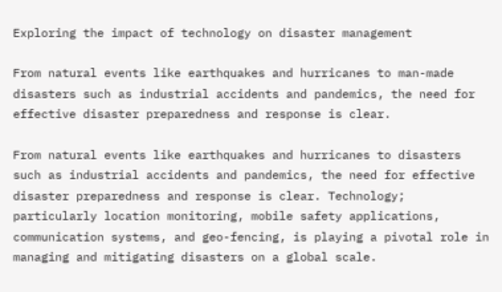Exploring the impact of technology on disaster management

From natural events like earthquakes and hurricanes to man-made disasters such as industrial accidents and pandemics, the need for effective disaster preparedness and response is clear.

From natural events like earthquakes and hurricanes to disasters such as industrial accidents and pandemics, the need for effective disaster preparedness and response is clear. Technology; particularly location monitoring, mobile safety applications, communication systems, and geo-fencing, is playing a pivotal role in managing and mitigating disasters on a global scale.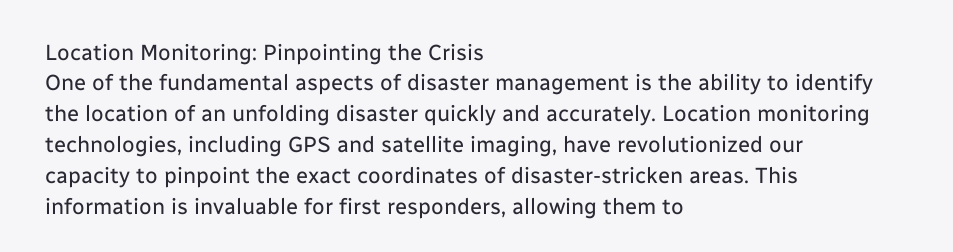Location Monitoring: Pinpointing the Crisis
One of the fundamental aspects of disaster management is the ability to identify the location of an unfolding disaster quickly and accurately. Location monitoring technologies, including GPS and satellite imaging, have revolutionized our capacity to pinpoint the exact coordinates of disaster-stricken areas. This information is invaluable for first responders, allowing them to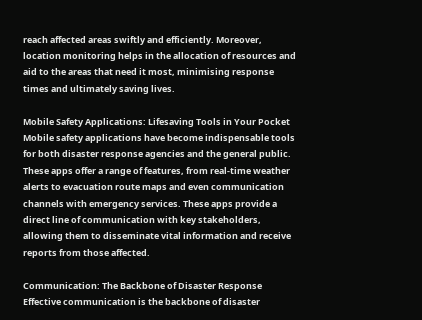reach affected areas swiftly and efficiently. Moreover, location monitoring helps in the allocation of resources and aid to the areas that need it most, minimising response times and ultimately saving lives.

Mobile Safety Applications: Lifesaving Tools in Your Pocket
Mobile safety applications have become indispensable tools for both disaster response agencies and the general public. These apps offer a range of features, from real-time weather alerts to evacuation route maps and even communication channels with emergency services. These apps provide a direct line of communication with key stakeholders, allowing them to disseminate vital information and receive reports from those affected.

Communication: The Backbone of Disaster Response
Effective communication is the backbone of disaster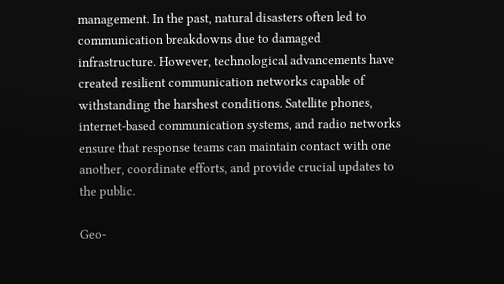management. In the past, natural disasters often led to communication breakdowns due to damaged infrastructure. However, technological advancements have created resilient communication networks capable of withstanding the harshest conditions. Satellite phones, internet-based communication systems, and radio networks ensure that response teams can maintain contact with one another, coordinate efforts, and provide crucial updates to the public.

Geo-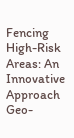Fencing High-Risk Areas: An Innovative Approach
Geo-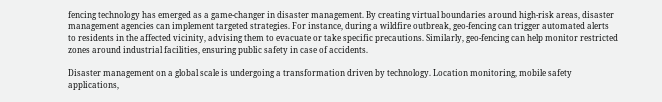fencing technology has emerged as a game-changer in disaster management. By creating virtual boundaries around high-risk areas, disaster management agencies can implement targeted strategies. For instance, during a wildfire outbreak, geo-fencing can trigger automated alerts to residents in the affected vicinity, advising them to evacuate or take specific precautions. Similarly, geo-fencing can help monitor restricted zones around industrial facilities, ensuring public safety in case of accidents.

Disaster management on a global scale is undergoing a transformation driven by technology. Location monitoring, mobile safety applications,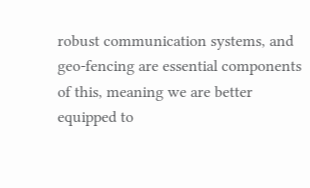robust communication systems, and geo-fencing are essential components of this, meaning we are better equipped to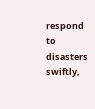respond to disasters swiftly,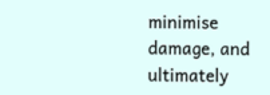minimise damage, and ultimately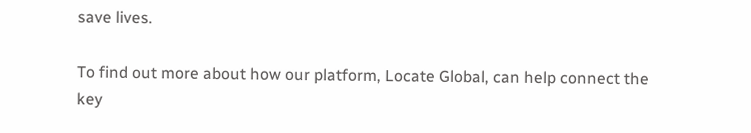save lives.

To find out more about how our platform, Locate Global, can help connect the key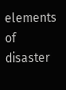elements of disaster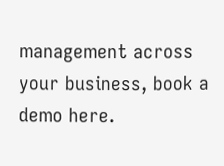management across your business, book a demo here.